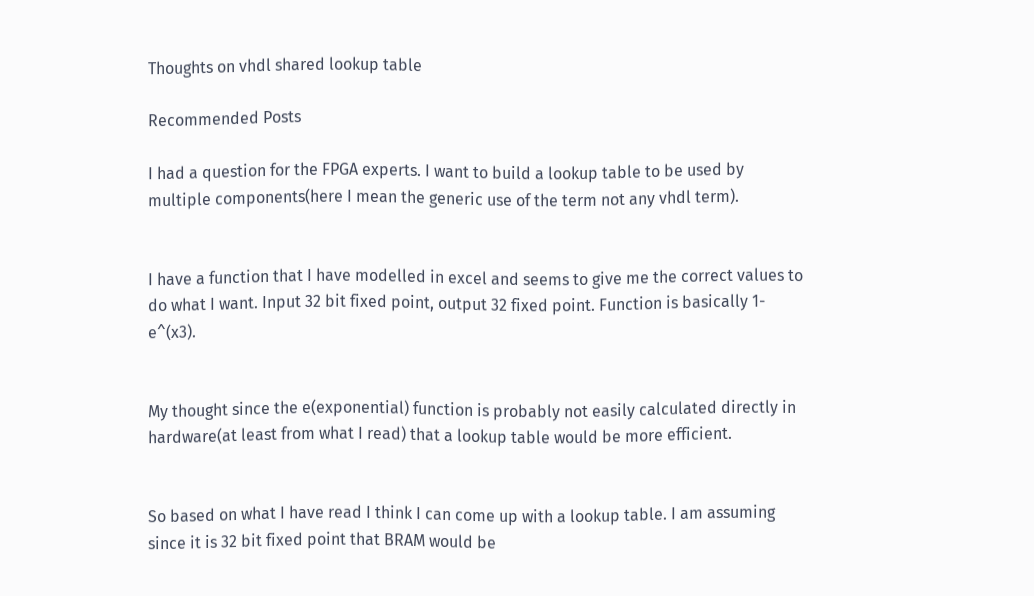Thoughts on vhdl shared lookup table

Recommended Posts

I had a question for the FPGA experts. I want to build a lookup table to be used by multiple components(here I mean the generic use of the term not any vhdl term).


I have a function that I have modelled in excel and seems to give me the correct values to do what I want. Input 32 bit fixed point, output 32 fixed point. Function is basically 1-e^(x3).


My thought since the e(exponential) function is probably not easily calculated directly in hardware(at least from what I read) that a lookup table would be more efficient.


So based on what I have read I think I can come up with a lookup table. I am assuming since it is 32 bit fixed point that BRAM would be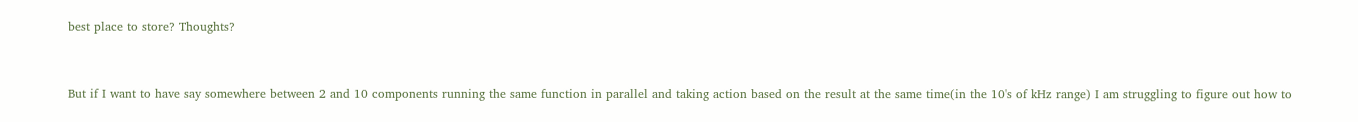best place to store? Thoughts?


But if I want to have say somewhere between 2 and 10 components running the same function in parallel and taking action based on the result at the same time(in the 10's of kHz range) I am struggling to figure out how to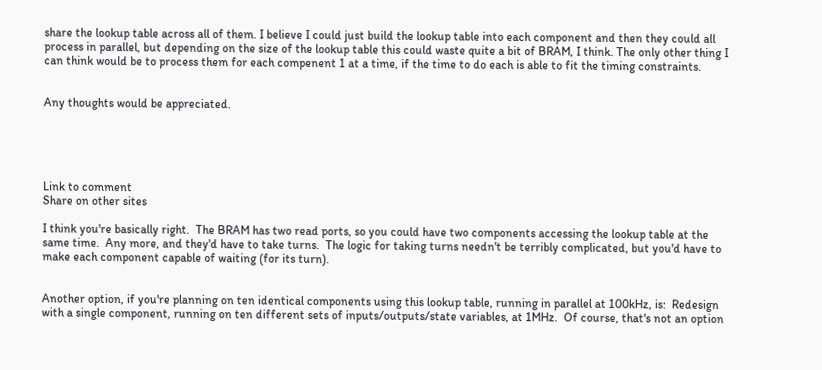share the lookup table across all of them. I believe I could just build the lookup table into each component and then they could all process in parallel, but depending on the size of the lookup table this could waste quite a bit of BRAM, I think. The only other thing I can think would be to process them for each compenent 1 at a time, if the time to do each is able to fit the timing constraints.


Any thoughts would be appreciated.





Link to comment
Share on other sites

I think you're basically right.  The BRAM has two read ports, so you could have two components accessing the lookup table at the same time.  Any more, and they'd have to take turns.  The logic for taking turns needn't be terribly complicated, but you'd have to make each component capable of waiting (for its turn).


Another option, if you're planning on ten identical components using this lookup table, running in parallel at 100kHz, is:  Redesign with a single component, running on ten different sets of inputs/outputs/state variables, at 1MHz.  Of course, that's not an option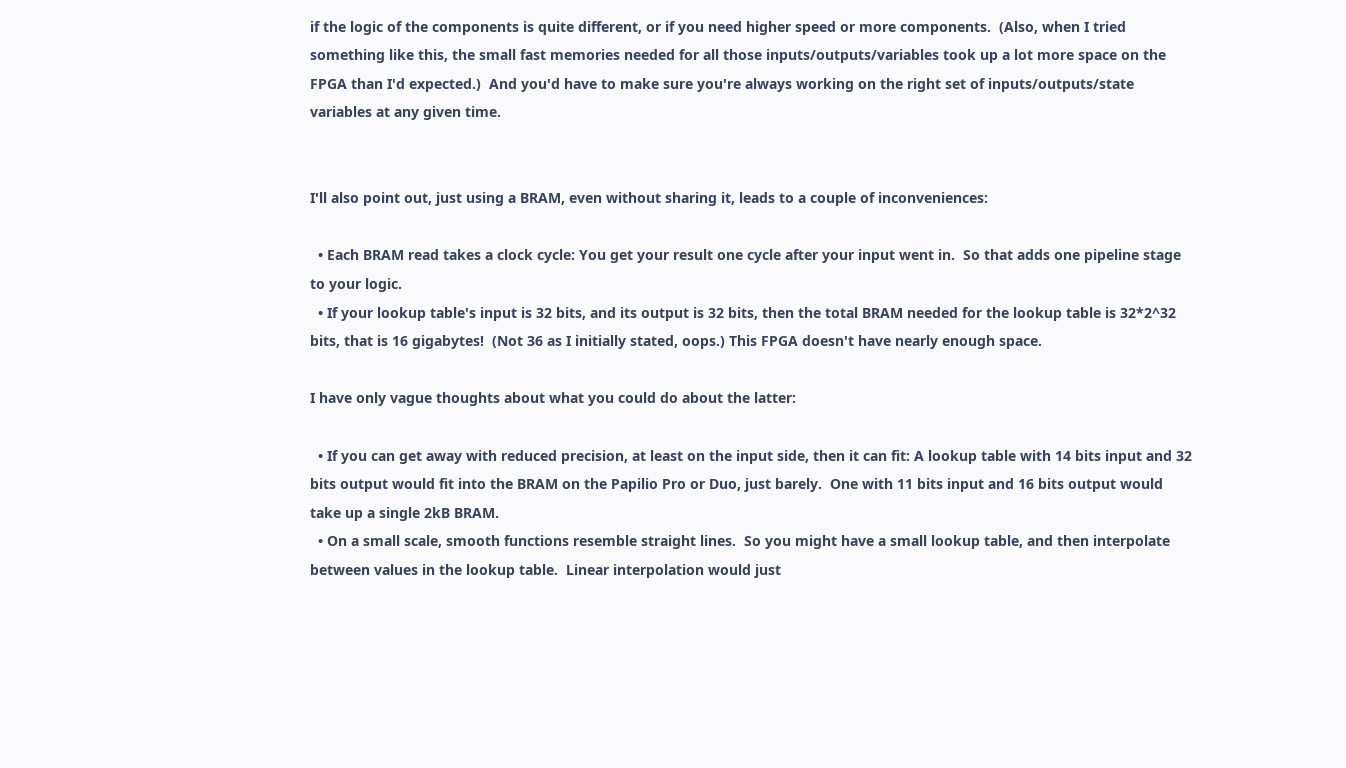if the logic of the components is quite different, or if you need higher speed or more components.  (Also, when I tried something like this, the small fast memories needed for all those inputs/outputs/variables took up a lot more space on the FPGA than I'd expected.)  And you'd have to make sure you're always working on the right set of inputs/outputs/state variables at any given time.


I'll also point out, just using a BRAM, even without sharing it, leads to a couple of inconveniences:

  • Each BRAM read takes a clock cycle: You get your result one cycle after your input went in.  So that adds one pipeline stage to your logic.
  • If your lookup table's input is 32 bits, and its output is 32 bits, then the total BRAM needed for the lookup table is 32*2^32 bits, that is 16 gigabytes!  (Not 36 as I initially stated, oops.) This FPGA doesn't have nearly enough space.

I have only vague thoughts about what you could do about the latter:

  • If you can get away with reduced precision, at least on the input side, then it can fit: A lookup table with 14 bits input and 32 bits output would fit into the BRAM on the Papilio Pro or Duo, just barely.  One with 11 bits input and 16 bits output would take up a single 2kB BRAM.
  • On a small scale, smooth functions resemble straight lines.  So you might have a small lookup table, and then interpolate between values in the lookup table.  Linear interpolation would just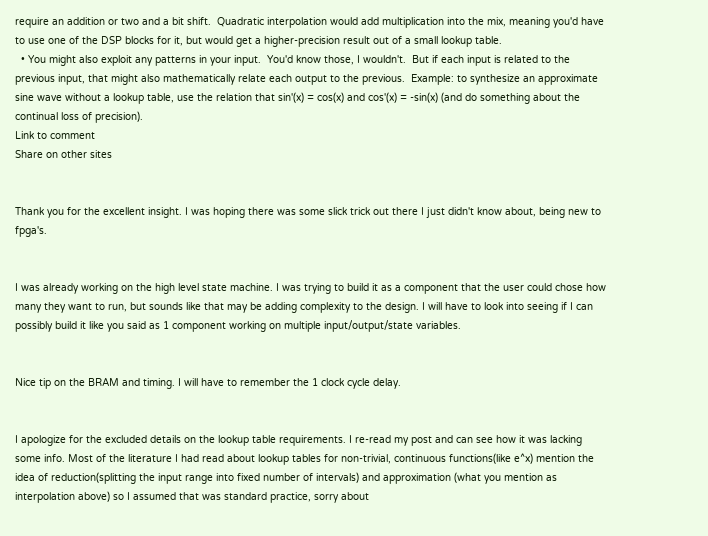require an addition or two and a bit shift.  Quadratic interpolation would add multiplication into the mix, meaning you'd have to use one of the DSP blocks for it, but would get a higher-precision result out of a small lookup table.
  • You might also exploit any patterns in your input.  You'd know those, I wouldn't.  But if each input is related to the previous input, that might also mathematically relate each output to the previous.  Example: to synthesize an approximate sine wave without a lookup table, use the relation that sin'(x) = cos(x) and cos'(x) = -sin(x) (and do something about the continual loss of precision).
Link to comment
Share on other sites


Thank you for the excellent insight. I was hoping there was some slick trick out there I just didn't know about, being new to fpga's.


I was already working on the high level state machine. I was trying to build it as a component that the user could chose how many they want to run, but sounds like that may be adding complexity to the design. I will have to look into seeing if I can possibly build it like you said as 1 component working on multiple input/output/state variables.


Nice tip on the BRAM and timing. I will have to remember the 1 clock cycle delay.


I apologize for the excluded details on the lookup table requirements. I re-read my post and can see how it was lacking some info. Most of the literature I had read about lookup tables for non-trivial, continuous functions(like e^x) mention the idea of reduction(splitting the input range into fixed number of intervals) and approximation (what you mention as interpolation above) so I assumed that was standard practice, sorry about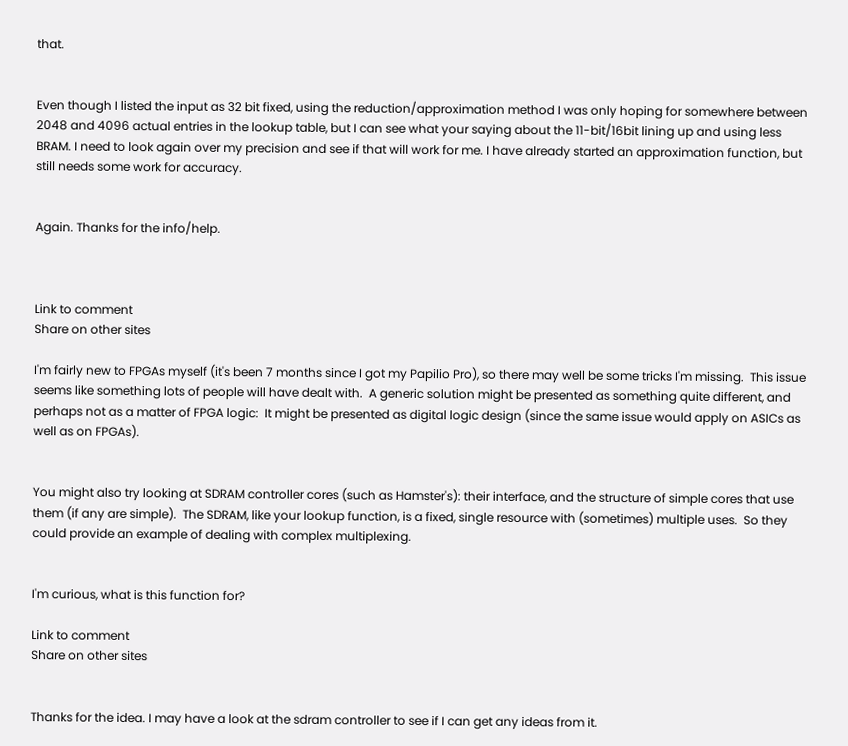that.


Even though I listed the input as 32 bit fixed, using the reduction/approximation method I was only hoping for somewhere between 2048 and 4096 actual entries in the lookup table, but I can see what your saying about the 11-bit/16bit lining up and using less BRAM. I need to look again over my precision and see if that will work for me. I have already started an approximation function, but still needs some work for accuracy.


Again. Thanks for the info/help.



Link to comment
Share on other sites

I'm fairly new to FPGAs myself (it's been 7 months since I got my Papilio Pro), so there may well be some tricks I'm missing.  This issue seems like something lots of people will have dealt with.  A generic solution might be presented as something quite different, and perhaps not as a matter of FPGA logic:  It might be presented as digital logic design (since the same issue would apply on ASICs as well as on FPGAs).


You might also try looking at SDRAM controller cores (such as Hamster's): their interface, and the structure of simple cores that use them (if any are simple).  The SDRAM, like your lookup function, is a fixed, single resource with (sometimes) multiple uses.  So they could provide an example of dealing with complex multiplexing.


I'm curious, what is this function for?

Link to comment
Share on other sites


Thanks for the idea. I may have a look at the sdram controller to see if I can get any ideas from it.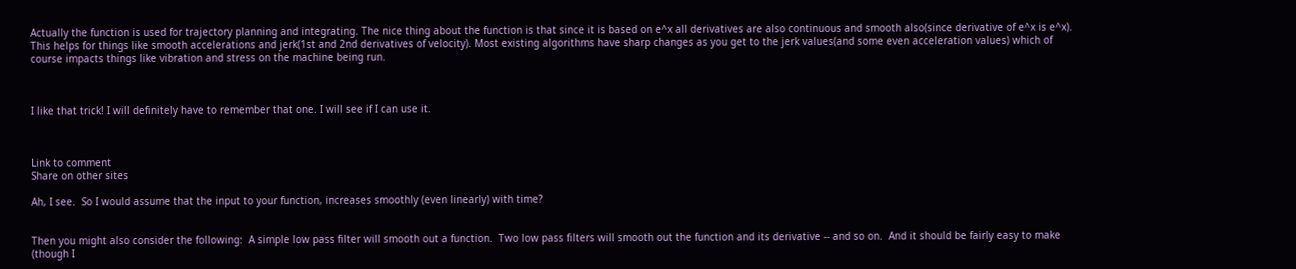Actually the function is used for trajectory planning and integrating. The nice thing about the function is that since it is based on e^x all derivatives are also continuous and smooth also(since derivative of e^x is e^x). This helps for things like smooth accelerations and jerk(1st and 2nd derivatives of velocity). Most existing algorithms have sharp changes as you get to the jerk values(and some even acceleration values) which of course impacts things like vibration and stress on the machine being run.



I like that trick! I will definitely have to remember that one. I will see if I can use it.



Link to comment
Share on other sites

Ah, I see.  So I would assume that the input to your function, increases smoothly (even linearly) with time?


Then you might also consider the following:  A simple low pass filter will smooth out a function.  Two low pass filters will smooth out the function and its derivative -- and so on.  And it should be fairly easy to make (though I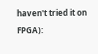haven't tried it on FPGA):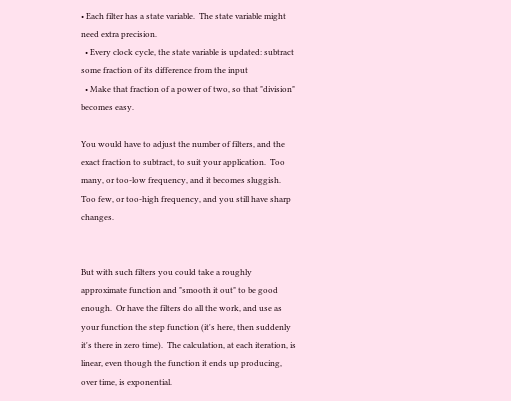• Each filter has a state variable.  The state variable might need extra precision.
  • Every clock cycle, the state variable is updated: subtract some fraction of its difference from the input
  • Make that fraction of a power of two, so that "division" becomes easy.

You would have to adjust the number of filters, and the exact fraction to subtract, to suit your application.  Too many, or too-low frequency, and it becomes sluggish.  Too few, or too-high frequency, and you still have sharp changes.


But with such filters you could take a roughly approximate function and "smooth it out" to be good enough.  Or have the filters do all the work, and use as your function the step function (it's here, then suddenly it's there in zero time).  The calculation, at each iteration, is linear, even though the function it ends up producing, over time, is exponential.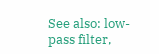See also: low-pass filter,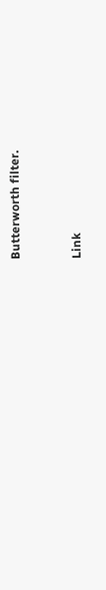Butterworth filter.


Link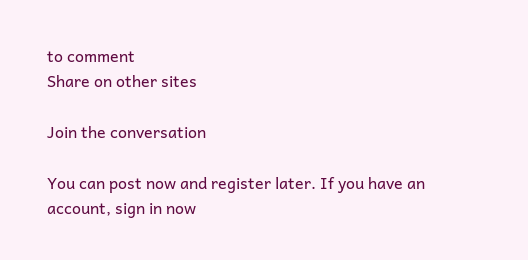to comment
Share on other sites

Join the conversation

You can post now and register later. If you have an account, sign in now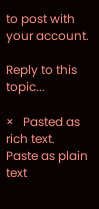to post with your account.

Reply to this topic...

×   Pasted as rich text.   Paste as plain text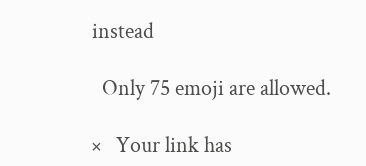instead

  Only 75 emoji are allowed.

×   Your link has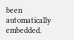been automatically embedded.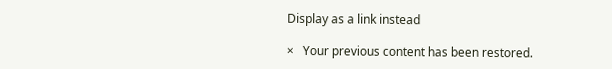Display as a link instead

×   Your previous content has been restored.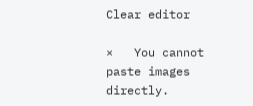Clear editor

×   You cannot paste images directly.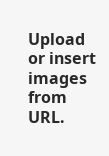Upload or insert images from URL.